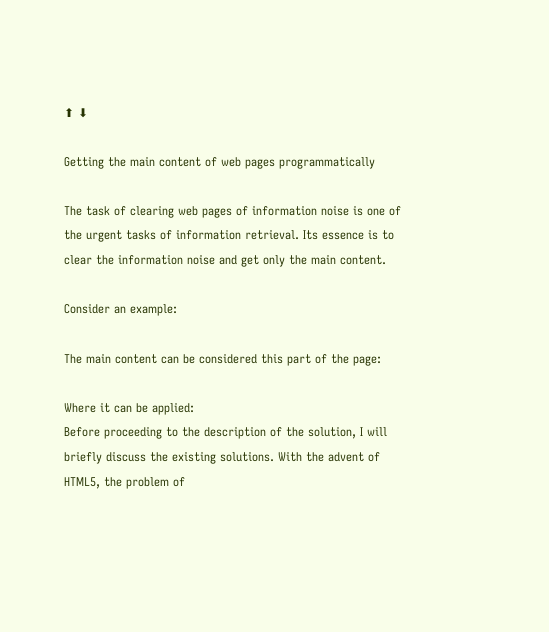⬆ ⬇

Getting the main content of web pages programmatically

The task of clearing web pages of information noise is one of the urgent tasks of information retrieval. Its essence is to clear the information noise and get only the main content.

Consider an example:

The main content can be considered this part of the page:

Where it can be applied:
Before proceeding to the description of the solution, I will briefly discuss the existing solutions. With the advent of HTML5, the problem of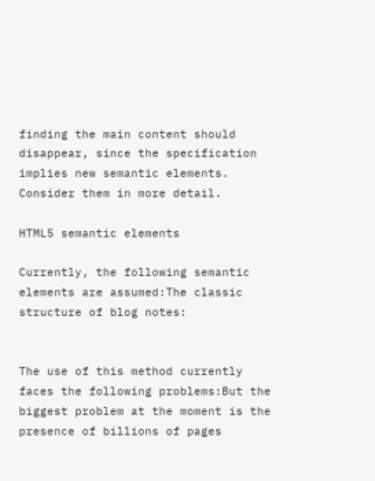finding the main content should disappear, since the specification implies new semantic elements. Consider them in more detail.

HTML5 semantic elements

Currently, the following semantic elements are assumed:The classic structure of blog notes:


The use of this method currently faces the following problems:But the biggest problem at the moment is the presence of billions of pages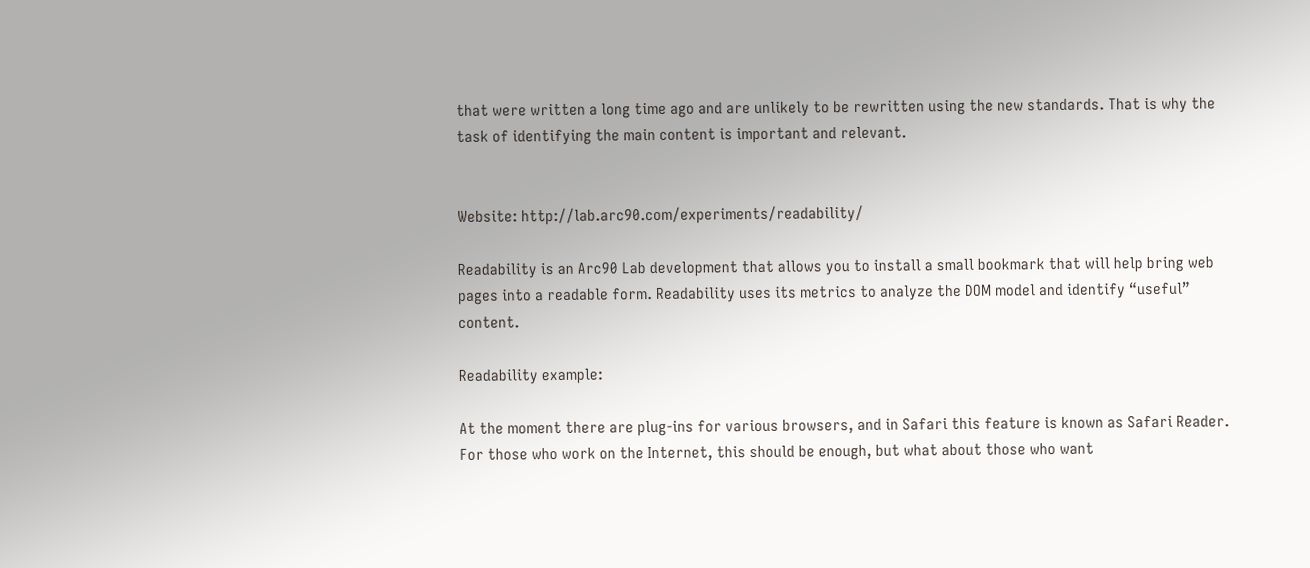that were written a long time ago and are unlikely to be rewritten using the new standards. That is why the task of identifying the main content is important and relevant.


Website: http://lab.arc90.com/experiments/readability/

Readability is an Arc90 Lab development that allows you to install a small bookmark that will help bring web pages into a readable form. Readability uses its metrics to analyze the DOM model and identify “useful” content.

Readability example:

At the moment there are plug-ins for various browsers, and in Safari this feature is known as Safari Reader. For those who work on the Internet, this should be enough, but what about those who want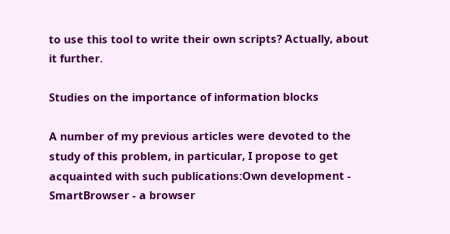to use this tool to write their own scripts? Actually, about it further.

Studies on the importance of information blocks

A number of my previous articles were devoted to the study of this problem, in particular, I propose to get acquainted with such publications:Own development - SmartBrowser - a browser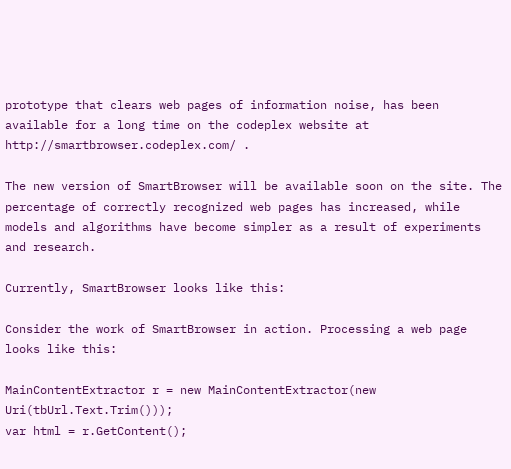prototype that clears web pages of information noise, has been available for a long time on the codeplex website at http://smartbrowser.codeplex.com/ .

The new version of SmartBrowser will be available soon on the site. The percentage of correctly recognized web pages has increased, while models and algorithms have become simpler as a result of experiments and research.

Currently, SmartBrowser looks like this:

Consider the work of SmartBrowser in action. Processing a web page looks like this:

MainContentExtractor r = new MainContentExtractor(new Uri(tbUrl.Text.Trim()));
var html = r.GetContent();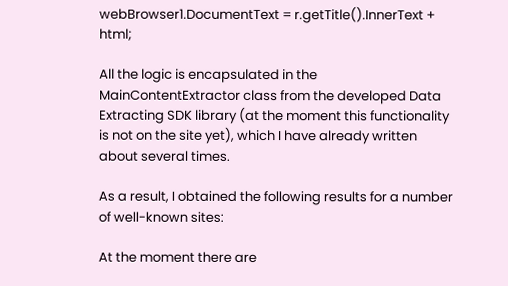webBrowser1.DocumentText = r.getTitle().InnerText + html;

All the logic is encapsulated in the MainContentExtractor class from the developed Data Extracting SDK library (at the moment this functionality is not on the site yet), which I have already written about several times.

As a result, I obtained the following results for a number of well-known sites:

At the moment there are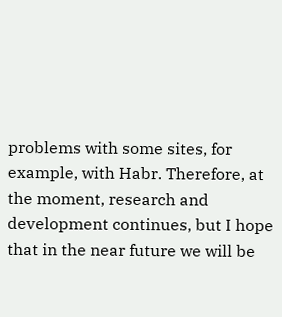problems with some sites, for example, with Habr. Therefore, at the moment, research and development continues, but I hope that in the near future we will be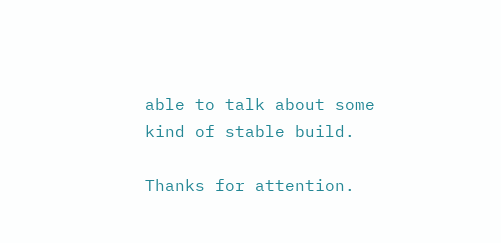able to talk about some kind of stable build.

Thanks for attention.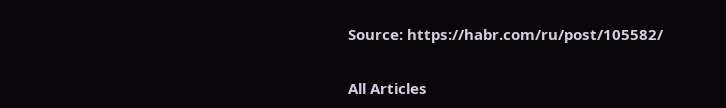Source: https://habr.com/ru/post/105582/

All Articles